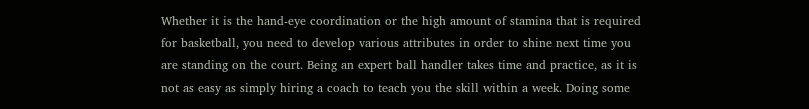Whether it is the hand-eye coordination or the high amount of stamina that is required for basketball, you need to develop various attributes in order to shine next time you are standing on the court. Being an expert ball handler takes time and practice, as it is not as easy as simply hiring a coach to teach you the skill within a week. Doing some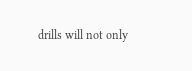drills will not only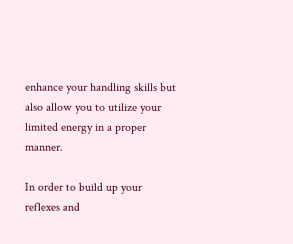enhance your handling skills but also allow you to utilize your limited energy in a proper manner.

In order to build up your reflexes and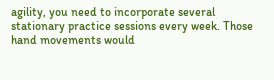agility, you need to incorporate several stationary practice sessions every week. Those hand movements would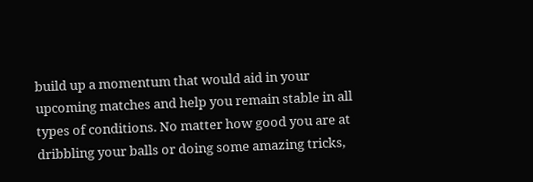build up a momentum that would aid in your upcoming matches and help you remain stable in all types of conditions. No matter how good you are at dribbling your balls or doing some amazing tricks,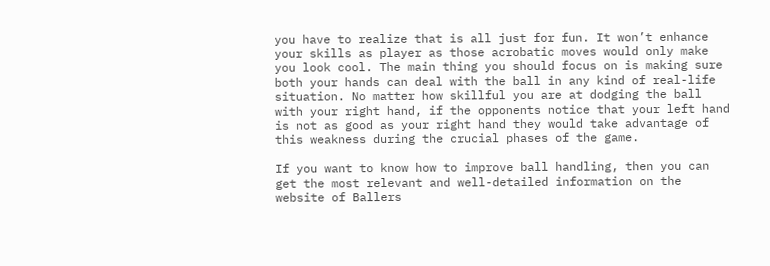you have to realize that is all just for fun. It won’t enhance your skills as player as those acrobatic moves would only make you look cool. The main thing you should focus on is making sure both your hands can deal with the ball in any kind of real-life situation. No matter how skillful you are at dodging the ball with your right hand, if the opponents notice that your left hand is not as good as your right hand they would take advantage of this weakness during the crucial phases of the game.

If you want to know how to improve ball handling, then you can get the most relevant and well-detailed information on the website of Ballers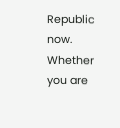Republic now. Whether you are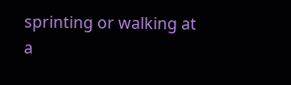sprinting or walking at a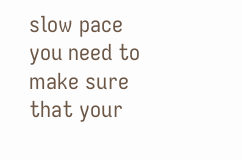slow pace you need to make sure that your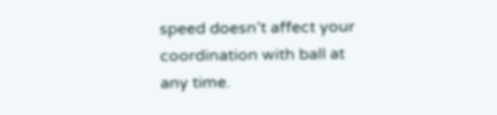speed doesn’t affect your coordination with ball at any time.